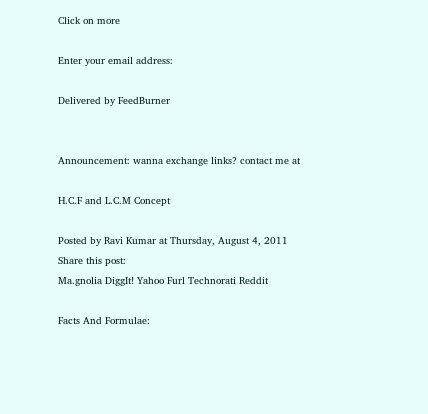Click on more

Enter your email address:

Delivered by FeedBurner


Announcement: wanna exchange links? contact me at

H.C.F and L.C.M Concept

Posted by Ravi Kumar at Thursday, August 4, 2011
Share this post:
Ma.gnolia DiggIt! Yahoo Furl Technorati Reddit

Facts And Formulae: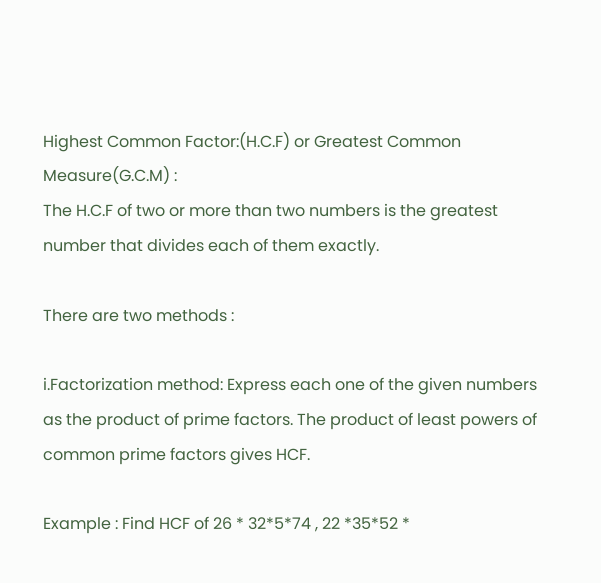Highest Common Factor:(H.C.F) or Greatest Common Measure(G.C.M) :
The H.C.F of two or more than two numbers is the greatest number that divides each of them exactly.

There are two methods :

i.Factorization method: Express each one of the given numbers as the product of prime factors. The product of least powers of common prime factors gives HCF.

Example : Find HCF of 26 * 32*5*74 , 22 *35*52 *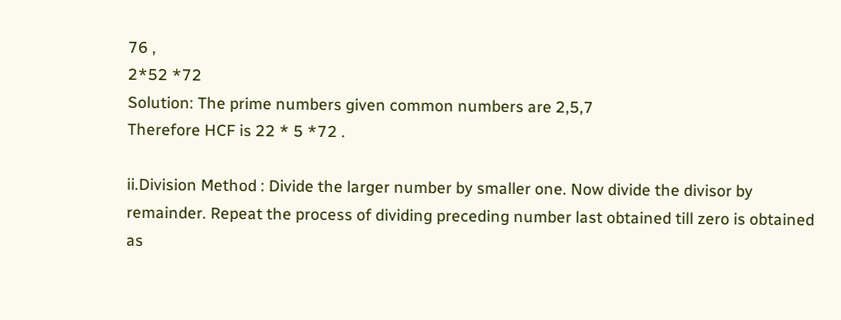76 ,
2*52 *72
Solution: The prime numbers given common numbers are 2,5,7
Therefore HCF is 22 * 5 *72 .

ii.Division Method : Divide the larger number by smaller one. Now divide the divisor by remainder. Repeat the process of dividing preceding number last obtained till zero is obtained as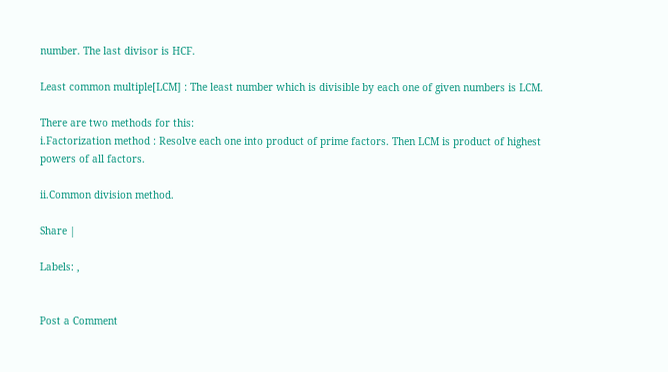number. The last divisor is HCF.

Least common multiple[LCM] : The least number which is divisible by each one of given numbers is LCM.

There are two methods for this:
i.Factorization method : Resolve each one into product of prime factors. Then LCM is product of highest powers of all factors.

ii.Common division method.

Share |

Labels: ,


Post a Comment